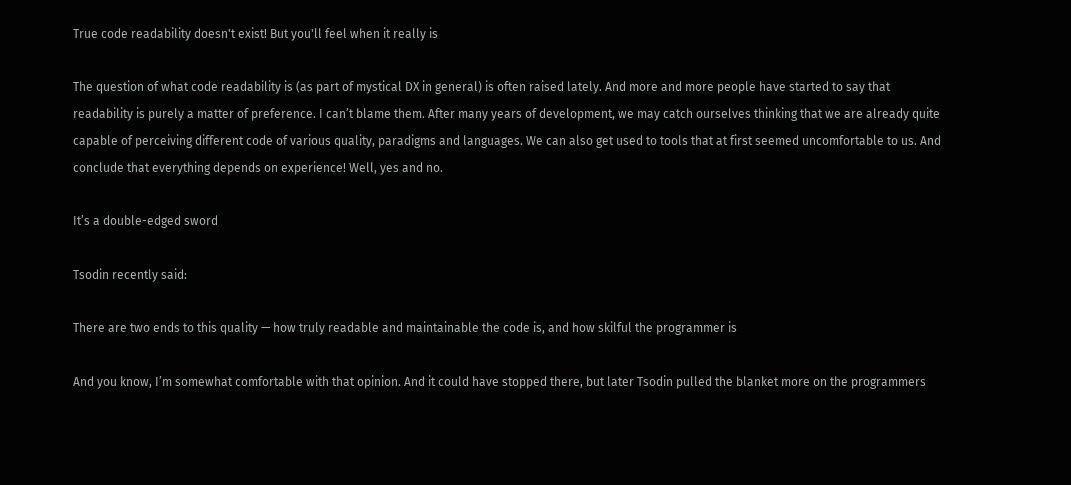True code readability doesn't exist! But you'll feel when it really is

The question of what code readability is (as part of mystical DX in general) is often raised lately. And more and more people have started to say that readability is purely a matter of preference. I can’t blame them. After many years of development, we may catch ourselves thinking that we are already quite capable of perceiving different code of various quality, paradigms and languages. We can also get used to tools that at first seemed uncomfortable to us. And conclude that everything depends on experience! Well, yes and no.

It’s a double-edged sword

Tsodin recently said:

There are two ends to this quality — how truly readable and maintainable the code is, and how skilful the programmer is

And you know, I’m somewhat comfortable with that opinion. And it could have stopped there, but later Tsodin pulled the blanket more on the programmers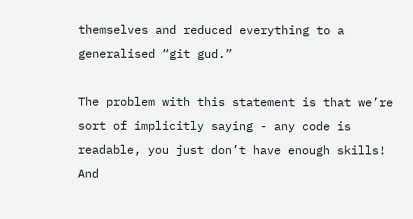themselves and reduced everything to a generalised “git gud.”

The problem with this statement is that we’re sort of implicitly saying - any code is readable, you just don’t have enough skills! And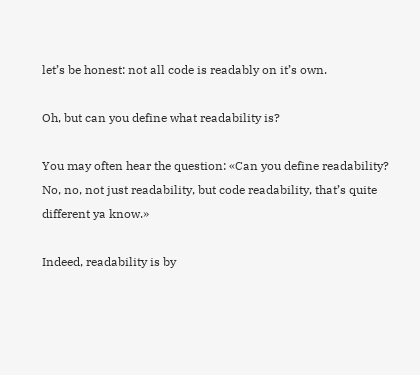let’s be honest: not all code is readably on it’s own.

Oh, but can you define what readability is?

You may often hear the question: «Can you define readability? No, no, not just readability, but code readability, that’s quite different ya know.»

Indeed, readability is by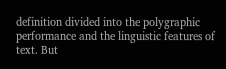definition divided into the polygraphic performance and the linguistic features of text. But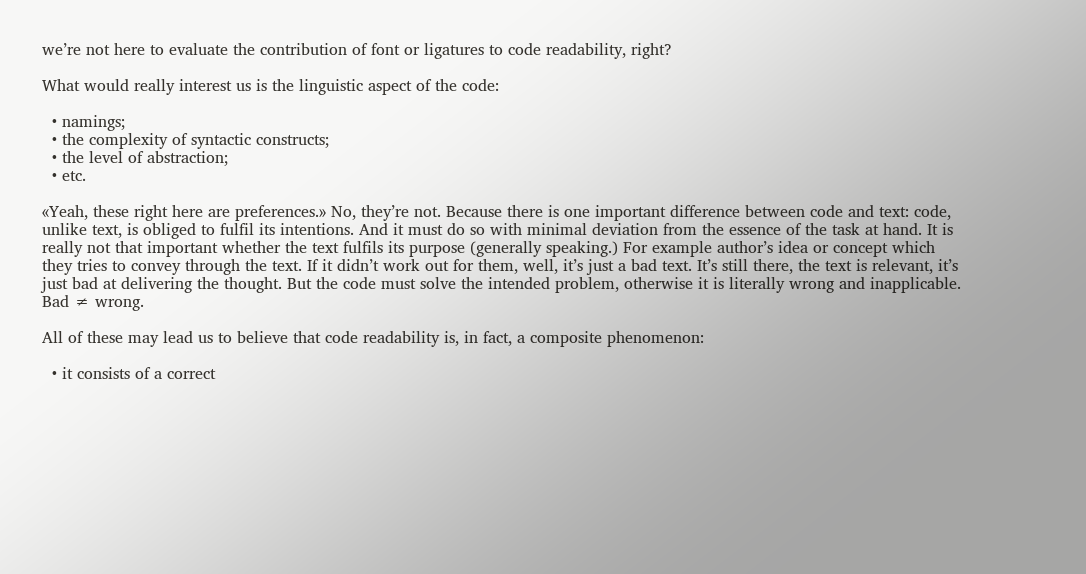we’re not here to evaluate the contribution of font or ligatures to code readability, right?

What would really interest us is the linguistic aspect of the code:

  • namings;
  • the complexity of syntactic constructs;
  • the level of abstraction;
  • etc.

«Yeah, these right here are preferences.» No, they’re not. Because there is one important difference between code and text: code, unlike text, is obliged to fulfil its intentions. And it must do so with minimal deviation from the essence of the task at hand. It is really not that important whether the text fulfils its purpose (generally speaking.) For example author’s idea or concept which they tries to convey through the text. If it didn’t work out for them, well, it’s just a bad text. It’s still there, the text is relevant, it’s just bad at delivering the thought. But the code must solve the intended problem, otherwise it is literally wrong and inapplicable. Bad ≠ wrong.

All of these may lead us to believe that code readability is, in fact, a composite phenomenon:

  • it consists of a correct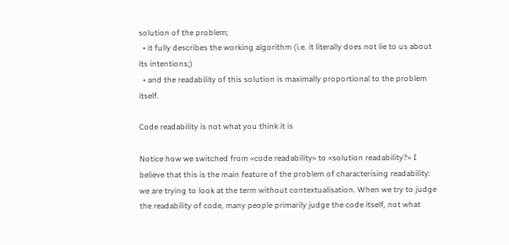solution of the problem;
  • it fully describes the working algorithm (i.e. it literally does not lie to us about its intentions;)
  • and the readability of this solution is maximally proportional to the problem itself.

Code readability is not what you think it is

Notice how we switched from «code readability» to «solution readability?» I believe that this is the main feature of the problem of characterising readability: we are trying to look at the term without contextualisation. When we try to judge the readability of code, many people primarily judge the code itself, not what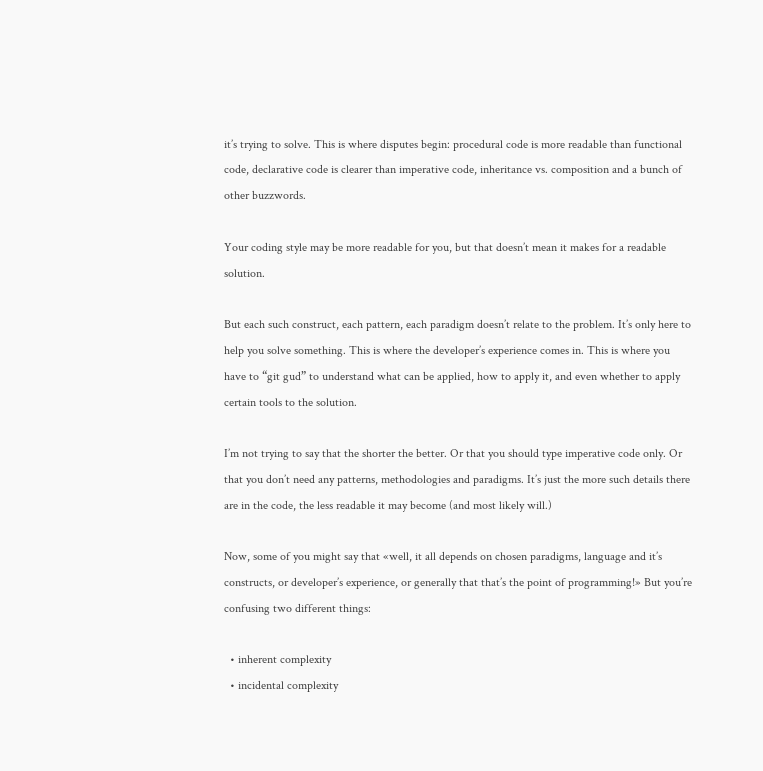it’s trying to solve. This is where disputes begin: procedural code is more readable than functional code, declarative code is clearer than imperative code, inheritance vs. composition and a bunch of other buzzwords.

Your coding style may be more readable for you, but that doesn’t mean it makes for a readable solution.

But each such construct, each pattern, each paradigm doesn’t relate to the problem. It’s only here to help you solve something. This is where the developer’s experience comes in. This is where you have to “git gud” to understand what can be applied, how to apply it, and even whether to apply certain tools to the solution.

I’m not trying to say that the shorter the better. Or that you should type imperative code only. Or that you don’t need any patterns, methodologies and paradigms. It’s just the more such details there are in the code, the less readable it may become (and most likely will.)

Now, some of you might say that «well, it all depends on chosen paradigms, language and it’s constructs, or developer’s experience, or generally that that’s the point of programming!» But you’re confusing two different things:

  • inherent complexity
  • incidental complexity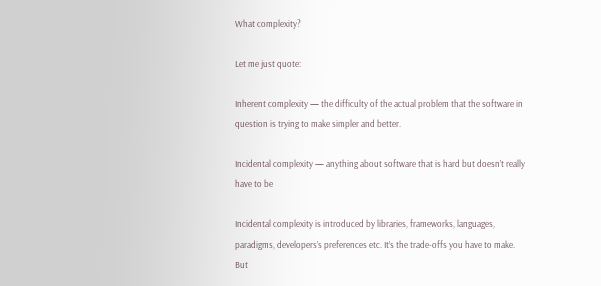What complexity?

Let me just quote:

Inherent complexity — the difficulty of the actual problem that the software in question is trying to make simpler and better.

Incidental complexity — anything about software that is hard but doesn’t really have to be

Incidental complexity is introduced by libraries, frameworks, languages, paradigms, developers’s preferences etc. It’s the trade-offs you have to make. But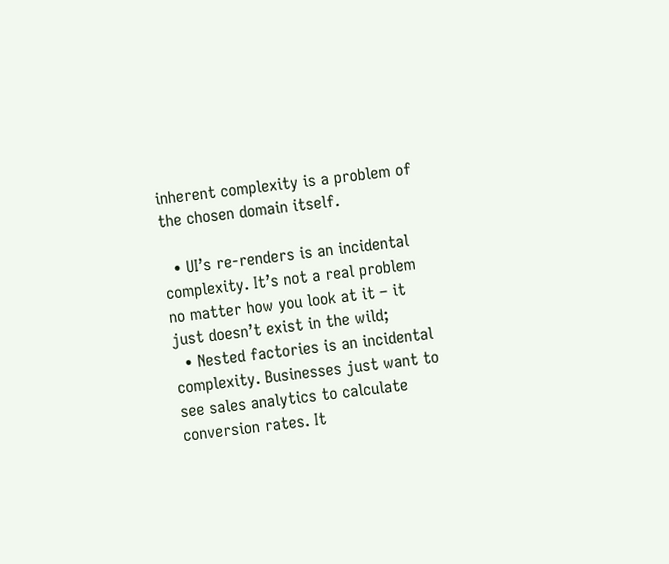inherent complexity is a problem of the chosen domain itself.

  • UI’s re-renders is an incidental complexity. It’s not a real problem no matter how you look at it – it just doesn’t exist in the wild;
  • Nested factories is an incidental complexity. Businesses just want to see sales analytics to calculate conversion rates. It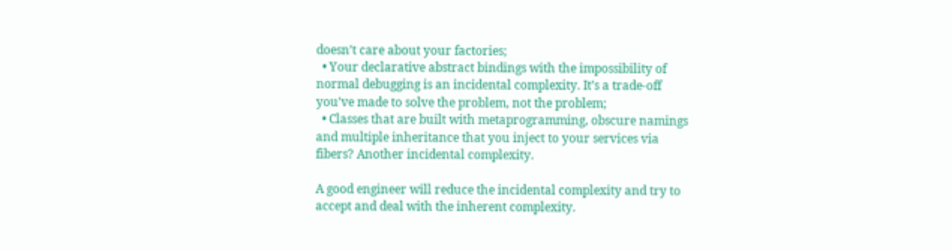doesn’t care about your factories;
  • Your declarative abstract bindings with the impossibility of normal debugging is an incidental complexity. It’s a trade-off you’ve made to solve the problem, not the problem;
  • Classes that are built with metaprogramming, obscure namings and multiple inheritance that you inject to your services via fibers? Another incidental complexity.

A good engineer will reduce the incidental complexity and try to accept and deal with the inherent complexity.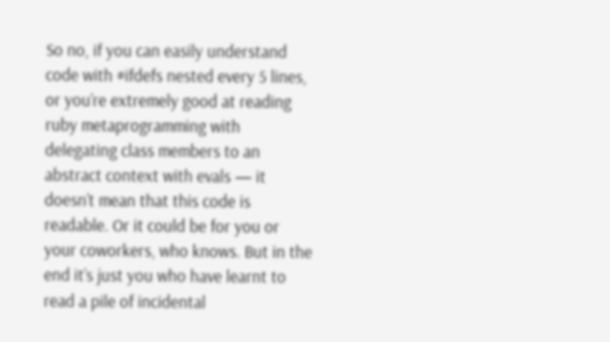So no, if you can easily understand code with #ifdefs nested every 5 lines, or you’re extremely good at reading ruby metaprogramming with delegating class members to an abstract context with evals — it doesn’t mean that this code is readable. Or it could be for you or your coworkers, who knows. But in the end it’s just you who have learnt to read a pile of incidental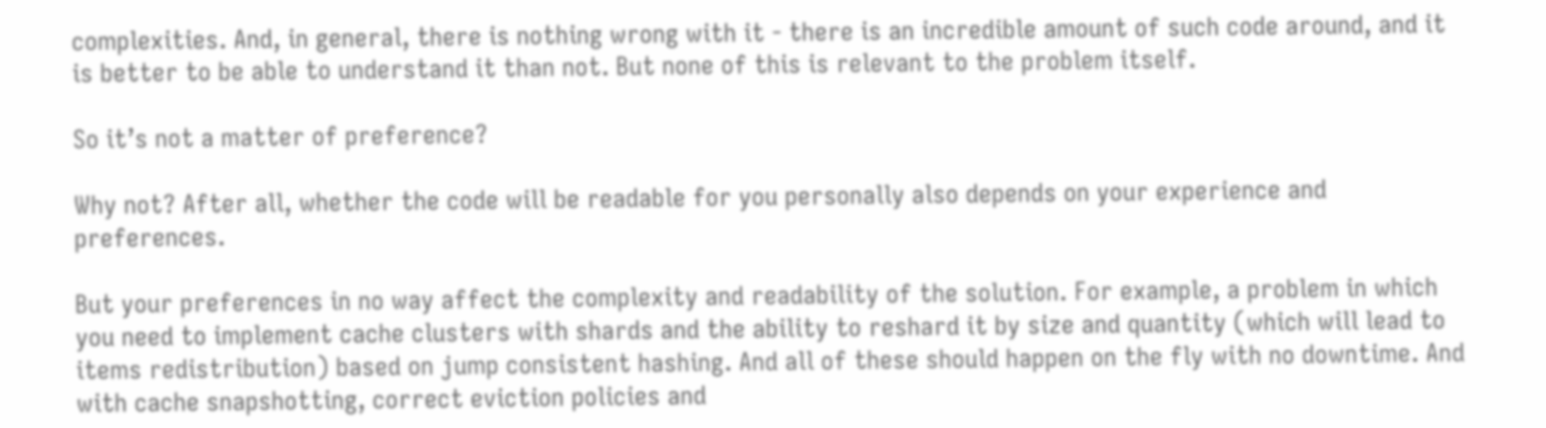complexities. And, in general, there is nothing wrong with it - there is an incredible amount of such code around, and it is better to be able to understand it than not. But none of this is relevant to the problem itself.

So it’s not a matter of preference?

Why not? After all, whether the code will be readable for you personally also depends on your experience and preferences.

But your preferences in no way affect the complexity and readability of the solution. For example, a problem in which you need to implement cache clusters with shards and the ability to reshard it by size and quantity (which will lead to items redistribution) based on jump consistent hashing. And all of these should happen on the fly with no downtime. And with cache snapshotting, correct eviction policies and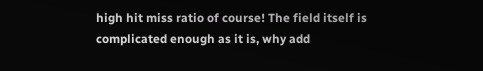high hit miss ratio of course! The field itself is complicated enough as it is, why add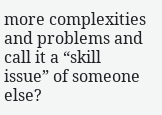more complexities and problems and call it a “skill issue” of someone else?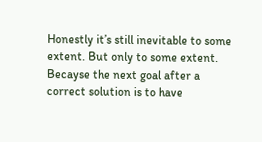Honestly it’s still inevitable to some extent. But only to some extent. Becayse the next goal after a correct solution is to have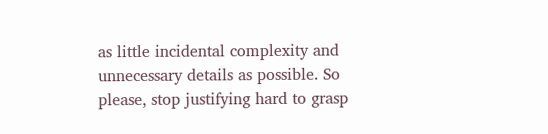as little incidental complexity and unnecessary details as possible. So please, stop justifying hard to grasp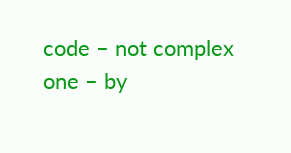code – not complex one – by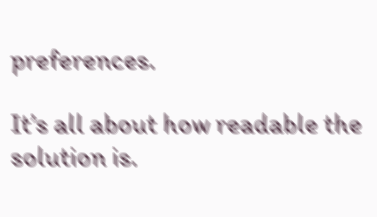preferences.

It’s all about how readable the solution is.